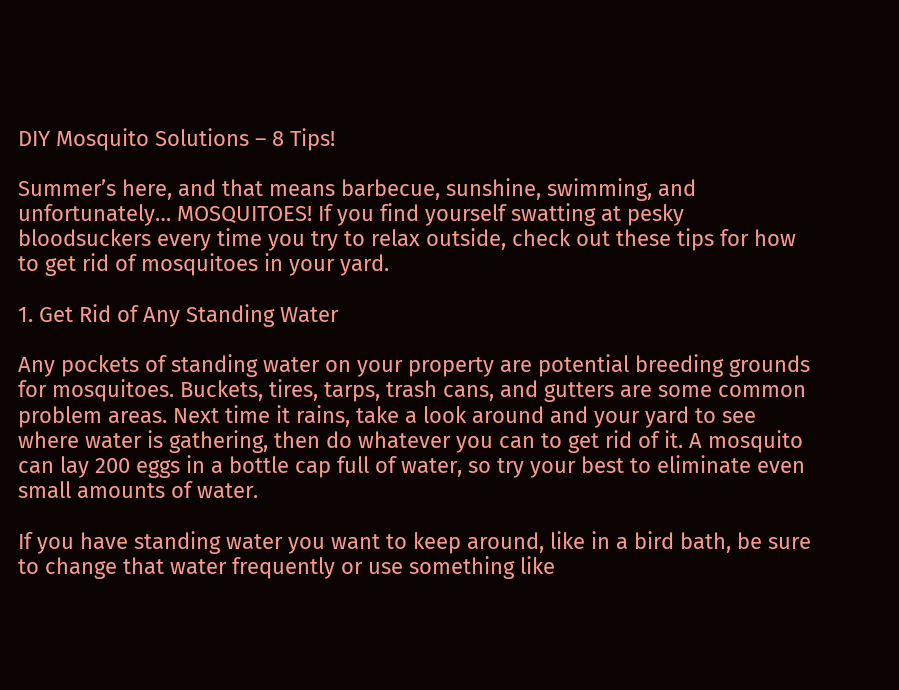DIY Mosquito Solutions – 8 Tips!

Summer’s here, and that means barbecue, sunshine, swimming, and unfortunately… MOSQUITOES! If you find yourself swatting at pesky bloodsuckers every time you try to relax outside, check out these tips for how to get rid of mosquitoes in your yard.

1. Get Rid of Any Standing Water

Any pockets of standing water on your property are potential breeding grounds for mosquitoes. Buckets, tires, tarps, trash cans, and gutters are some common problem areas. Next time it rains, take a look around and your yard to see where water is gathering, then do whatever you can to get rid of it. A mosquito can lay 200 eggs in a bottle cap full of water, so try your best to eliminate even small amounts of water.

If you have standing water you want to keep around, like in a bird bath, be sure to change that water frequently or use something like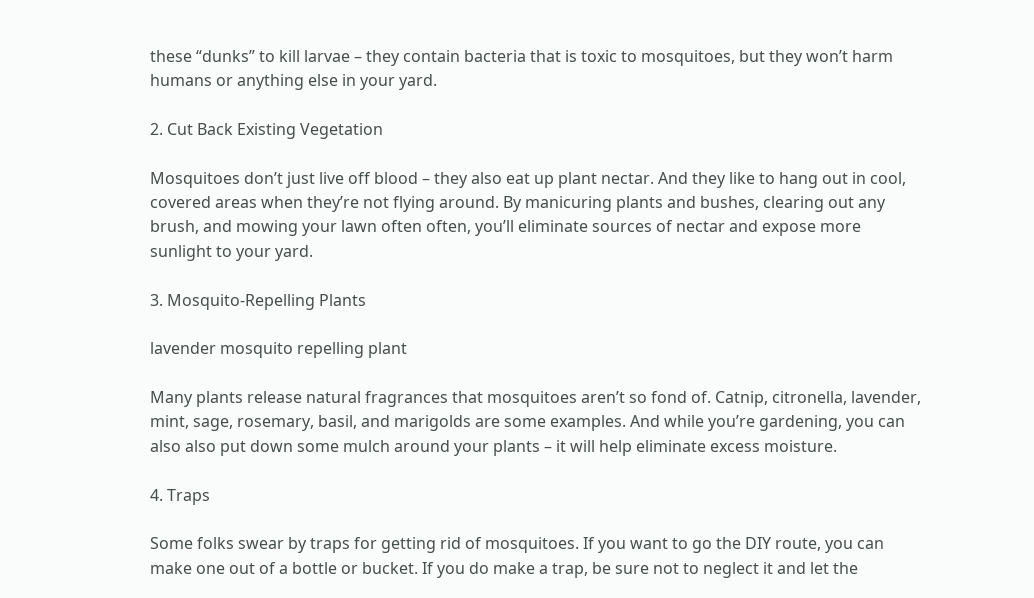these “dunks” to kill larvae – they contain bacteria that is toxic to mosquitoes, but they won’t harm humans or anything else in your yard.

2. Cut Back Existing Vegetation

Mosquitoes don’t just live off blood – they also eat up plant nectar. And they like to hang out in cool, covered areas when they’re not flying around. By manicuring plants and bushes, clearing out any brush, and mowing your lawn often often, you’ll eliminate sources of nectar and expose more sunlight to your yard.

3. Mosquito-Repelling Plants

lavender mosquito repelling plant

Many plants release natural fragrances that mosquitoes aren’t so fond of. Catnip, citronella, lavender, mint, sage, rosemary, basil, and marigolds are some examples. And while you’re gardening, you can also also put down some mulch around your plants – it will help eliminate excess moisture.

4. Traps

Some folks swear by traps for getting rid of mosquitoes. If you want to go the DIY route, you can make one out of a bottle or bucket. If you do make a trap, be sure not to neglect it and let the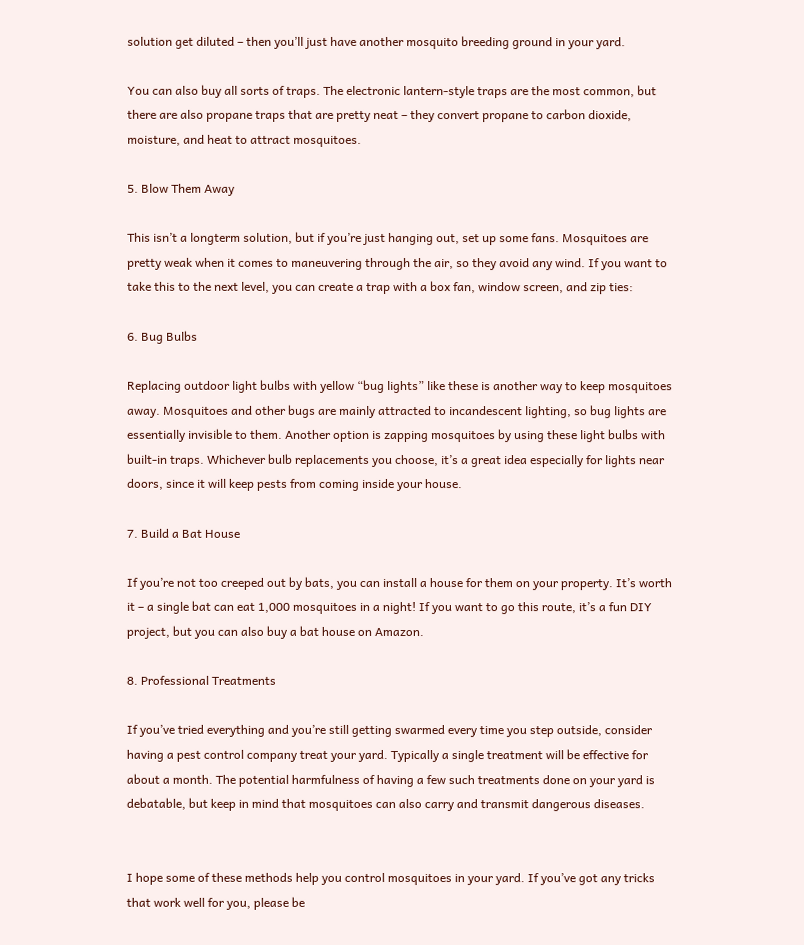solution get diluted – then you’ll just have another mosquito breeding ground in your yard.

You can also buy all sorts of traps. The electronic lantern-style traps are the most common, but there are also propane traps that are pretty neat – they convert propane to carbon dioxide, moisture, and heat to attract mosquitoes.

5. Blow Them Away

This isn’t a longterm solution, but if you’re just hanging out, set up some fans. Mosquitoes are pretty weak when it comes to maneuvering through the air, so they avoid any wind. If you want to take this to the next level, you can create a trap with a box fan, window screen, and zip ties:

6. Bug Bulbs

Replacing outdoor light bulbs with yellow “bug lights” like these is another way to keep mosquitoes away. Mosquitoes and other bugs are mainly attracted to incandescent lighting, so bug lights are essentially invisible to them. Another option is zapping mosquitoes by using these light bulbs with built-in traps. Whichever bulb replacements you choose, it’s a great idea especially for lights near doors, since it will keep pests from coming inside your house.

7. Build a Bat House

If you’re not too creeped out by bats, you can install a house for them on your property. It’s worth it – a single bat can eat 1,000 mosquitoes in a night! If you want to go this route, it’s a fun DIY project, but you can also buy a bat house on Amazon.

8. Professional Treatments

If you’ve tried everything and you’re still getting swarmed every time you step outside, consider having a pest control company treat your yard. Typically a single treatment will be effective for about a month. The potential harmfulness of having a few such treatments done on your yard is debatable, but keep in mind that mosquitoes can also carry and transmit dangerous diseases.


I hope some of these methods help you control mosquitoes in your yard. If you’ve got any tricks that work well for you, please be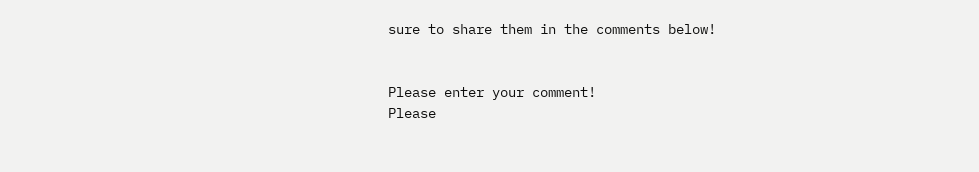sure to share them in the comments below!


Please enter your comment!
Please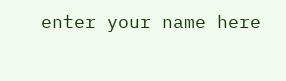enter your name here